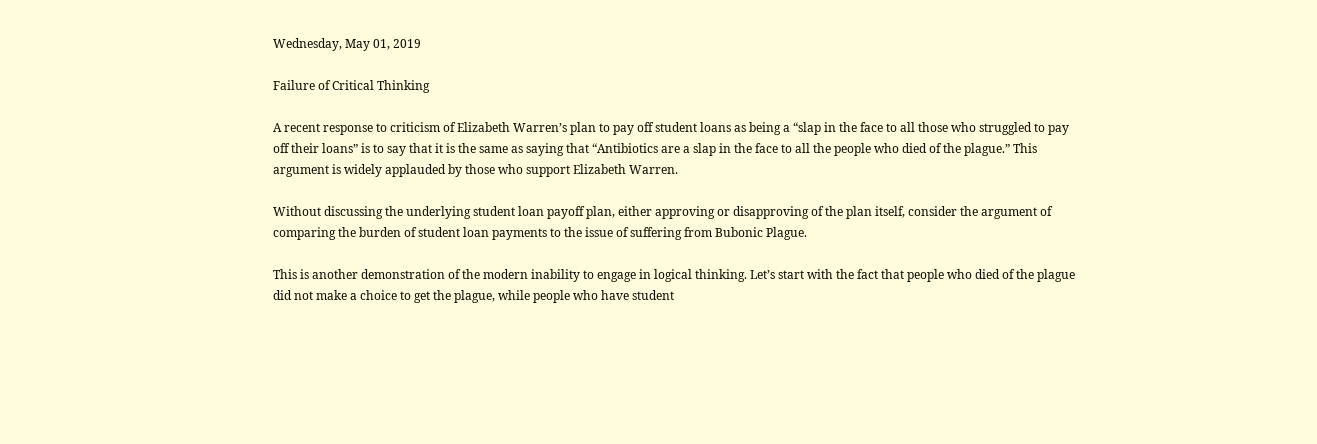Wednesday, May 01, 2019

Failure of Critical Thinking

A recent response to criticism of Elizabeth Warren’s plan to pay off student loans as being a “slap in the face to all those who struggled to pay off their loans” is to say that it is the same as saying that “Antibiotics are a slap in the face to all the people who died of the plague.” This argument is widely applauded by those who support Elizabeth Warren.

Without discussing the underlying student loan payoff plan, either approving or disapproving of the plan itself, consider the argument of comparing the burden of student loan payments to the issue of suffering from Bubonic Plague.

This is another demonstration of the modern inability to engage in logical thinking. Let’s start with the fact that people who died of the plague did not make a choice to get the plague, while people who have student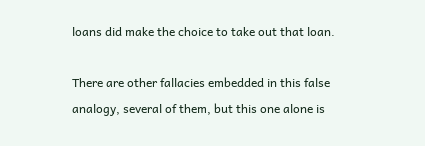loans did make the choice to take out that loan.

There are other fallacies embedded in this false analogy, several of them, but this one alone is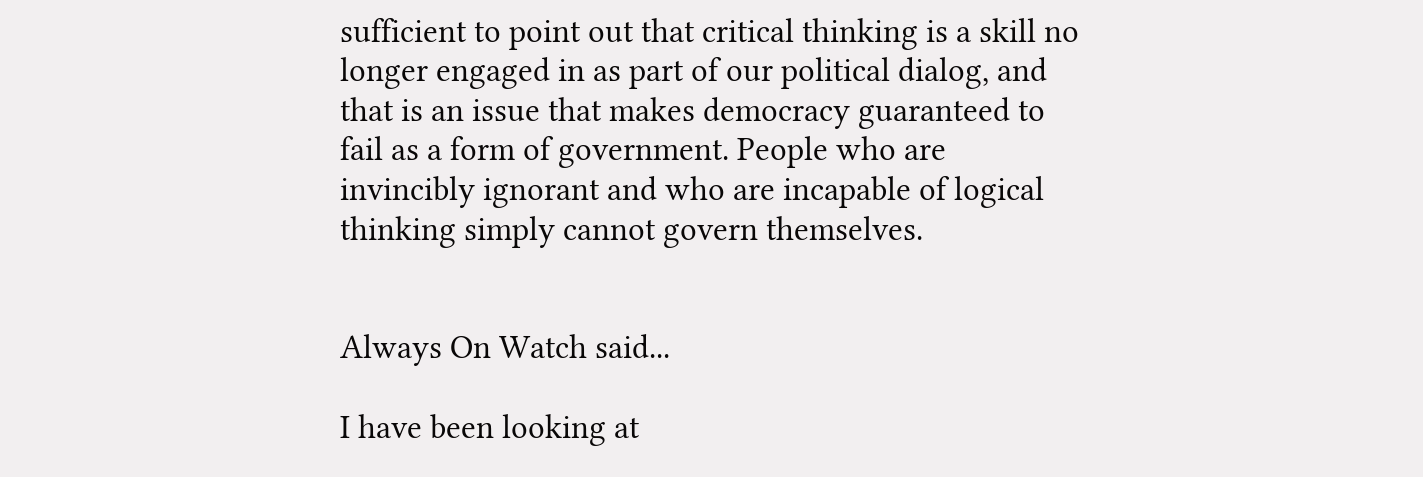sufficient to point out that critical thinking is a skill no longer engaged in as part of our political dialog, and that is an issue that makes democracy guaranteed to fail as a form of government. People who are invincibly ignorant and who are incapable of logical thinking simply cannot govern themselves.


Always On Watch said...

I have been looking at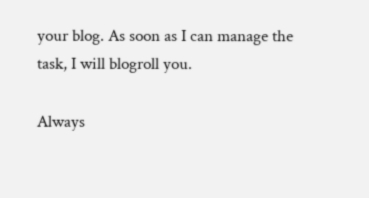your blog. As soon as I can manage the task, I will blogroll you.

Always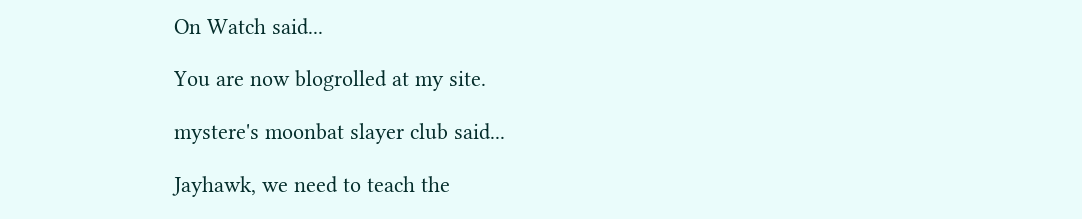On Watch said...

You are now blogrolled at my site.

mystere's moonbat slayer club said...

Jayhawk, we need to teach the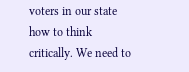voters in our state how to think critically. We need to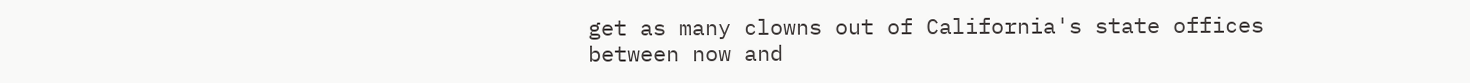get as many clowns out of California's state offices between now and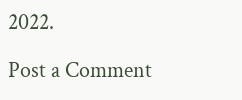2022.

Post a Comment